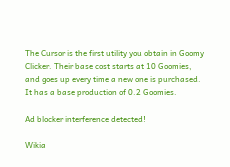The Cursor is the first utility you obtain in Goomy Clicker. Their base cost starts at 10 Goomies, and goes up every time a new one is purchased. It has a base production of 0.2 Goomies.

Ad blocker interference detected!

Wikia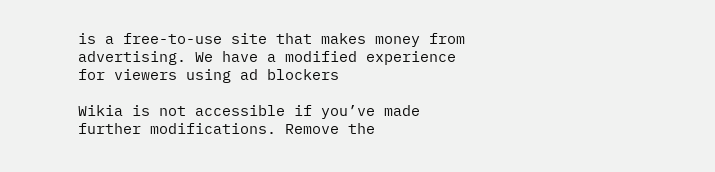is a free-to-use site that makes money from advertising. We have a modified experience for viewers using ad blockers

Wikia is not accessible if you’ve made further modifications. Remove the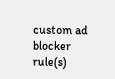custom ad blocker rule(s)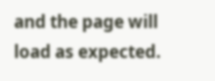and the page will load as expected.